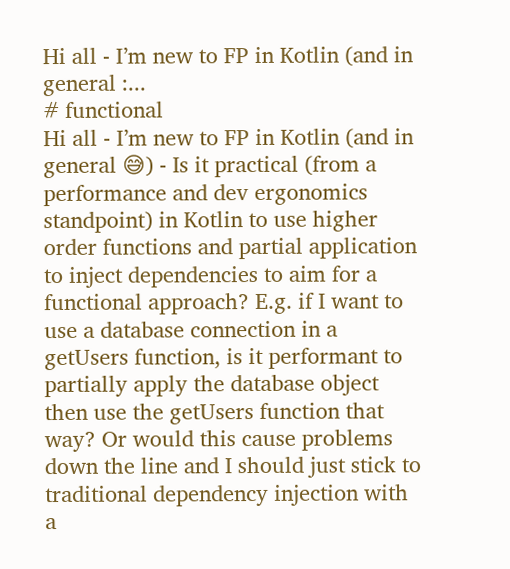Hi all - I’m new to FP in Kotlin (and in general :...
# functional
Hi all - I’m new to FP in Kotlin (and in general 😅) - Is it practical (from a performance and dev ergonomics standpoint) in Kotlin to use higher order functions and partial application to inject dependencies to aim for a functional approach? E.g. if I want to use a database connection in a getUsers function, is it performant to partially apply the database object then use the getUsers function that way? Or would this cause problems down the line and I should just stick to traditional dependency injection with a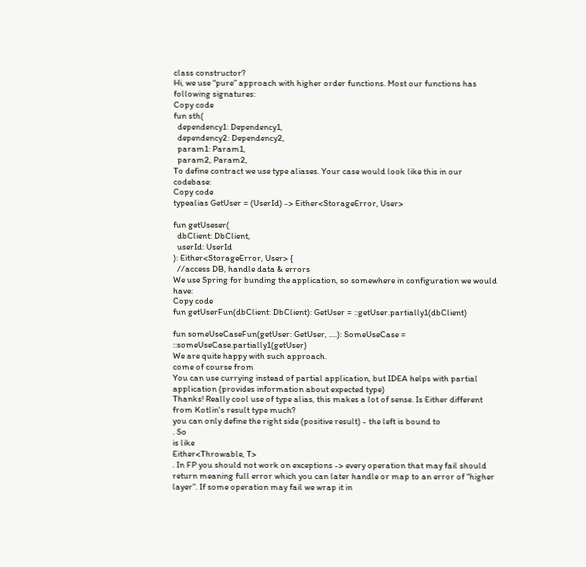class constructor?
Hi, we use “pure” approach with higher order functions. Most our functions has following signatures:
Copy code
fun sth(
  dependency1: Dependency1,
  dependency2: Dependency2,
  param1: Param1,
  param2, Param2,
To define contract we use type aliases. Your case would look like this in our codebase:
Copy code
typealias GetUser = (UserId) -> Either<StorageError, User>

fun getUseser(
  dbClient: DbClient,
  userId: UserId
): Either<StorageError, User> {
  //access DB, handle data & errors
We use Spring for bunding the application, so somewhere in configuration we would have:
Copy code
fun getUserFun(dbClient: DbClient): GetUser = ::getUser.partially1(dbClient)

fun someUseCaseFun(getUser: GetUser, ....): SomeUseCase = ::someUseCase.partially1(getUser)
We are quite happy with such approach.
come of course from
You can use currying instead of partial application, but IDEA helps with partial application (provides information about expected type)
Thanks! Really cool use of type alias, this makes a lot of sense. Is Either different from Kotlin's result type much?
you can only define the right side (positive result) - the left is bound to
. So
is like
Either<Throwable, T>
. In FP you should not work on exceptions -> every operation that may fail should return meaning full error which you can later handle or map to an error of “higher layer”. If some operation may fail we wrap it in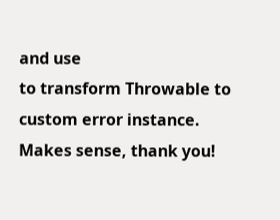and use
to transform Throwable to custom error instance.
Makes sense, thank you!